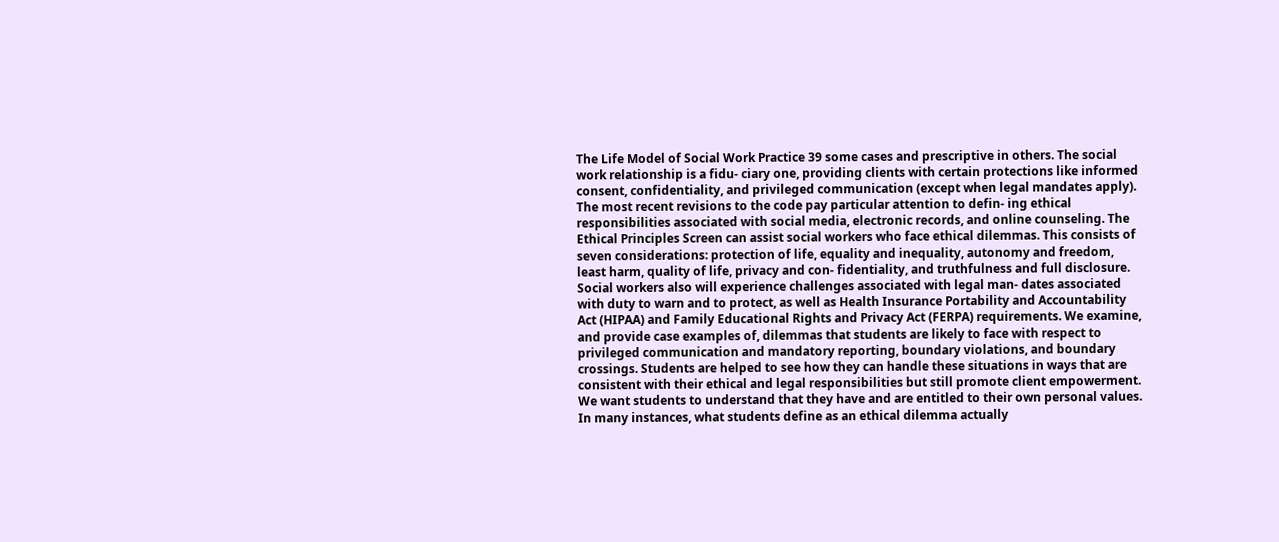The Life Model of Social Work Practice 39 some cases and prescriptive in others. The social work relationship is a fidu- ciary one, providing clients with certain protections like informed consent, confidentiality, and privileged communication (except when legal mandates apply). The most recent revisions to the code pay particular attention to defin- ing ethical responsibilities associated with social media, electronic records, and online counseling. The Ethical Principles Screen can assist social workers who face ethical dilemmas. This consists of seven considerations: protection of life, equality and inequality, autonomy and freedom, least harm, quality of life, privacy and con- fidentiality, and truthfulness and full disclosure. Social workers also will experience challenges associated with legal man- dates associated with duty to warn and to protect, as well as Health Insurance Portability and Accountability Act (HIPAA) and Family Educational Rights and Privacy Act (FERPA) requirements. We examine, and provide case examples of, dilemmas that students are likely to face with respect to privileged communication and mandatory reporting, boundary violations, and boundary crossings. Students are helped to see how they can handle these situations in ways that are consistent with their ethical and legal responsibilities but still promote client empowerment. We want students to understand that they have and are entitled to their own personal values. In many instances, what students define as an ethical dilemma actually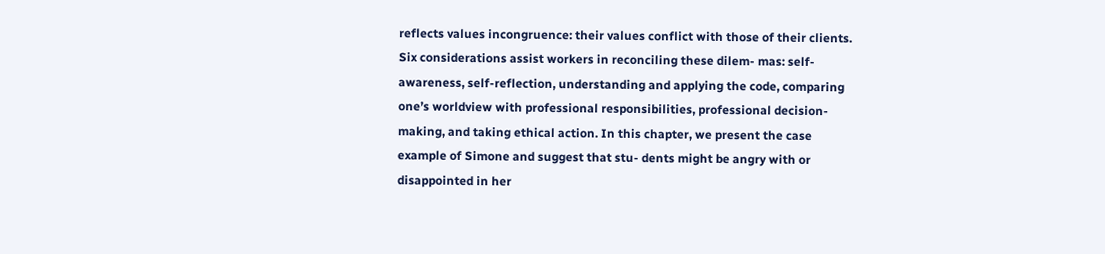reflects values incongruence: their values conflict with those of their clients. Six considerations assist workers in reconciling these dilem- mas: self-awareness, self-reflection, understanding and applying the code, comparing one’s worldview with professional responsibilities, professional decision-making, and taking ethical action. In this chapter, we present the case example of Simone and suggest that stu- dents might be angry with or disappointed in her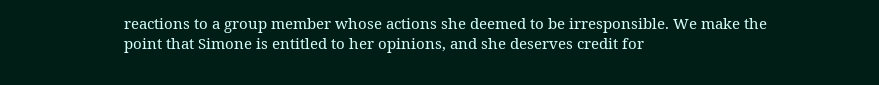reactions to a group member whose actions she deemed to be irresponsible. We make the point that Simone is entitled to her opinions, and she deserves credit for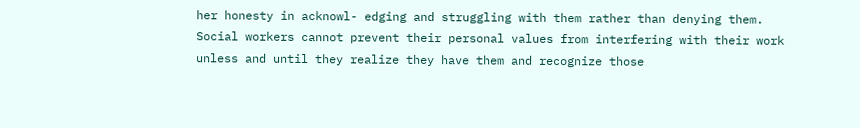her honesty in acknowl- edging and struggling with them rather than denying them. Social workers cannot prevent their personal values from interfering with their work unless and until they realize they have them and recognize those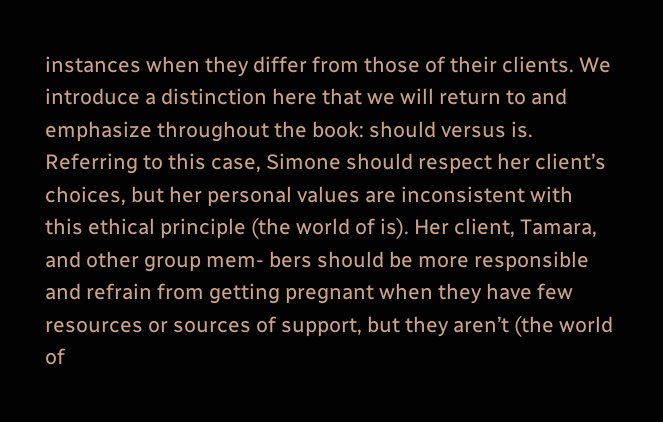instances when they differ from those of their clients. We introduce a distinction here that we will return to and emphasize throughout the book: should versus is. Referring to this case, Simone should respect her client’s choices, but her personal values are inconsistent with this ethical principle (the world of is). Her client, Tamara, and other group mem- bers should be more responsible and refrain from getting pregnant when they have few resources or sources of support, but they aren’t (the world of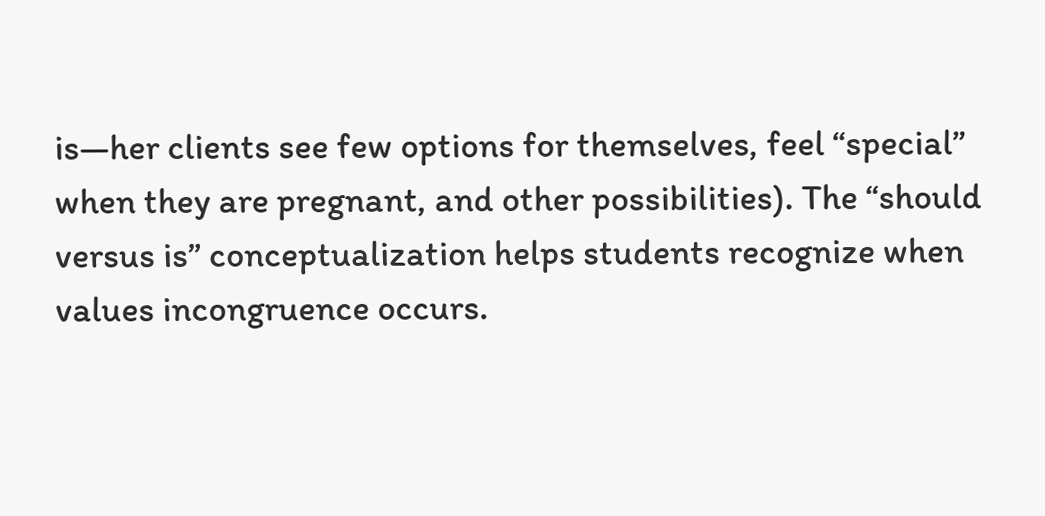is—her clients see few options for themselves, feel “special” when they are pregnant, and other possibilities). The “should versus is” conceptualization helps students recognize when values incongruence occurs.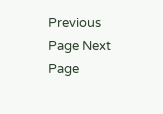Previous Page Next Page